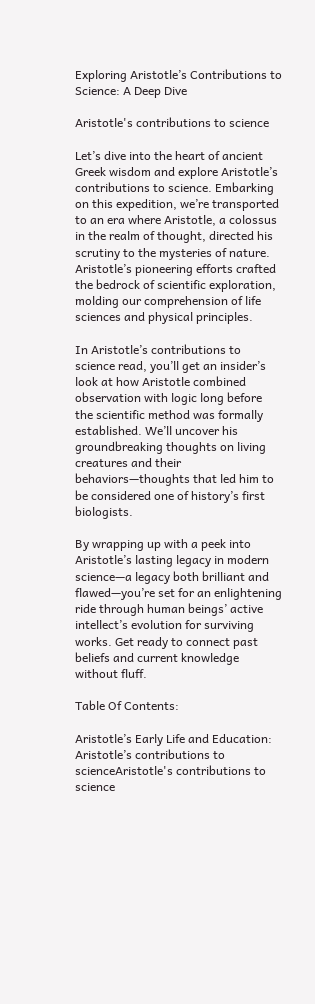Exploring Aristotle’s Contributions to Science: A Deep Dive

Aristotle's contributions to science

Let’s dive into the heart of ancient Greek wisdom and explore Aristotle’s contributions to science. Embarking on this expedition, we’re transported to an era where Aristotle, a colossus in the realm of thought, directed his scrutiny to the mysteries of nature. Aristotle’s pioneering efforts crafted the bedrock of scientific exploration, molding our comprehension of life sciences and physical principles.

In Aristotle’s contributions to science read, you’ll get an insider’s look at how Aristotle combined observation with logic long before the scientific method was formally established. We’ll uncover his groundbreaking thoughts on living creatures and their behaviors—thoughts that led him to be considered one of history’s first biologists.

By wrapping up with a peek into Aristotle’s lasting legacy in modern science—a legacy both brilliant and flawed—you’re set for an enlightening ride through human beings’ active intellect’s evolution for surviving works. Get ready to connect past beliefs and current knowledge without fluff.

Table Of Contents:

Aristotle’s Early Life and Education: Aristotle’s contributions to scienceAristotle's contributions to science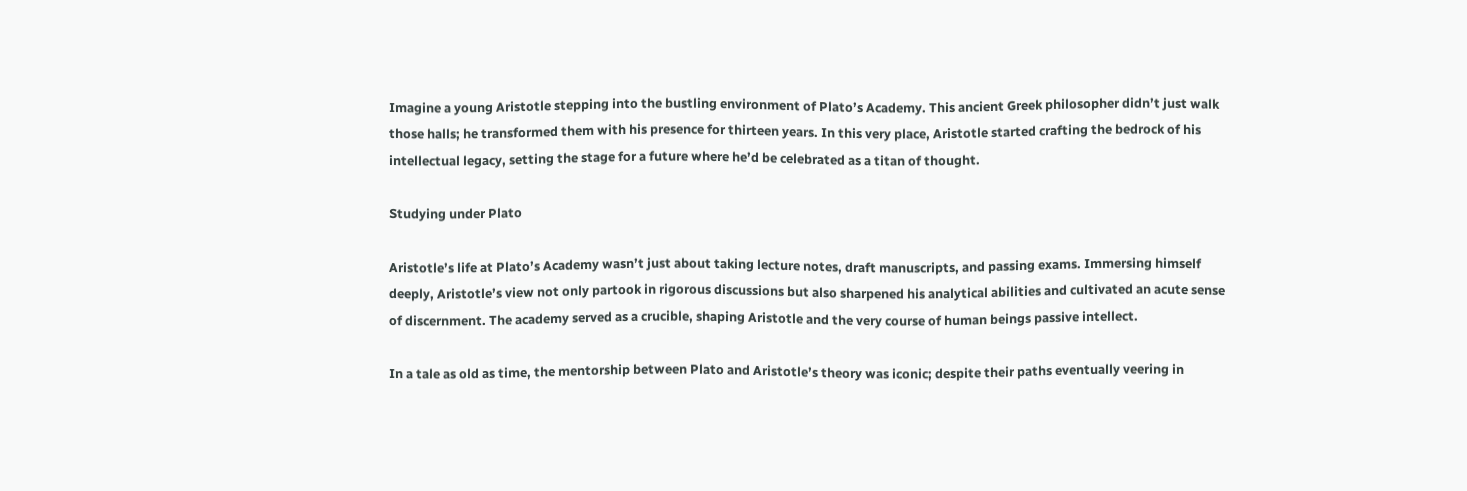Imagine a young Aristotle stepping into the bustling environment of Plato’s Academy. This ancient Greek philosopher didn’t just walk those halls; he transformed them with his presence for thirteen years. In this very place, Aristotle started crafting the bedrock of his intellectual legacy, setting the stage for a future where he’d be celebrated as a titan of thought.

Studying under Plato

Aristotle’s life at Plato’s Academy wasn’t just about taking lecture notes, draft manuscripts, and passing exams. Immersing himself deeply, Aristotle’s view not only partook in rigorous discussions but also sharpened his analytical abilities and cultivated an acute sense of discernment. The academy served as a crucible, shaping Aristotle and the very course of human beings passive intellect.

In a tale as old as time, the mentorship between Plato and Aristotle’s theory was iconic; despite their paths eventually veering in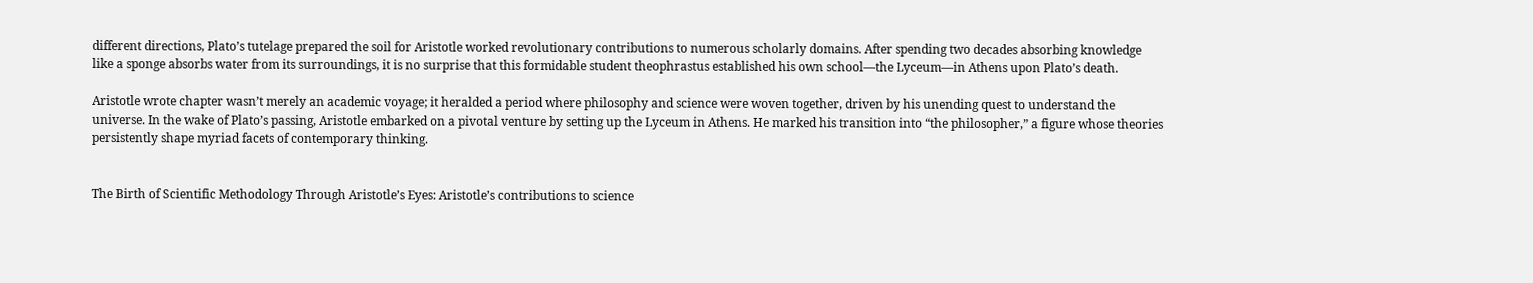different directions, Plato’s tutelage prepared the soil for Aristotle worked revolutionary contributions to numerous scholarly domains. After spending two decades absorbing knowledge like a sponge absorbs water from its surroundings, it is no surprise that this formidable student theophrastus established his own school—the Lyceum—in Athens upon Plato’s death.

Aristotle wrote chapter wasn’t merely an academic voyage; it heralded a period where philosophy and science were woven together, driven by his unending quest to understand the universe. In the wake of Plato’s passing, Aristotle embarked on a pivotal venture by setting up the Lyceum in Athens. He marked his transition into “the philosopher,” a figure whose theories persistently shape myriad facets of contemporary thinking.


The Birth of Scientific Methodology Through Aristotle’s Eyes: Aristotle’s contributions to science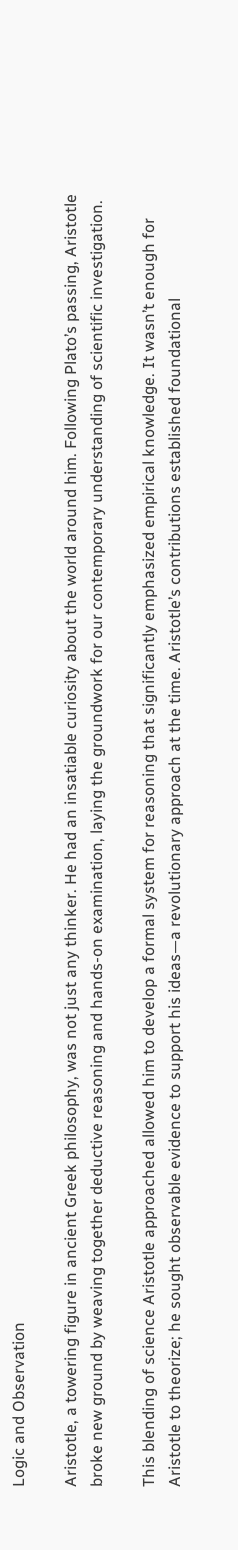Logic and Observation

Aristotle, a towering figure in ancient Greek philosophy, was not just any thinker. He had an insatiable curiosity about the world around him. Following Plato’s passing, Aristotle broke new ground by weaving together deductive reasoning and hands-on examination, laying the groundwork for our contemporary understanding of scientific investigation.

This blending of science Aristotle approached allowed him to develop a formal system for reasoning that significantly emphasized empirical knowledge. It wasn’t enough for Aristotle to theorize; he sought observable evidence to support his ideas—a revolutionary approach at the time. Aristotle’s contributions established foundational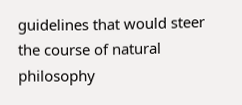guidelines that would steer the course of natural philosophy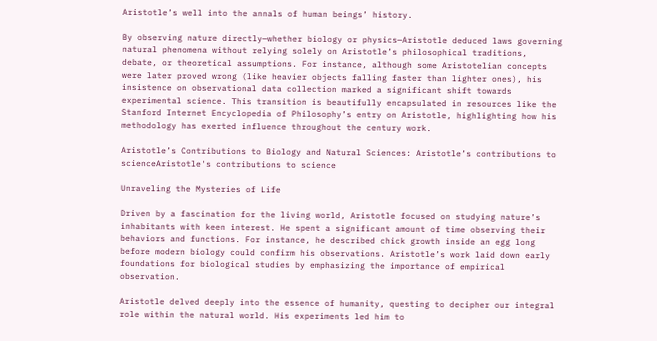Aristotle’s well into the annals of human beings’ history.

By observing nature directly—whether biology or physics—Aristotle deduced laws governing natural phenomena without relying solely on Aristotle’s philosophical traditions, debate, or theoretical assumptions. For instance, although some Aristotelian concepts were later proved wrong (like heavier objects falling faster than lighter ones), his insistence on observational data collection marked a significant shift towards experimental science. This transition is beautifully encapsulated in resources like the Stanford Internet Encyclopedia of Philosophy’s entry on Aristotle, highlighting how his methodology has exerted influence throughout the century work.

Aristotle’s Contributions to Biology and Natural Sciences: Aristotle’s contributions to scienceAristotle's contributions to science

Unraveling the Mysteries of Life

Driven by a fascination for the living world, Aristotle focused on studying nature’s inhabitants with keen interest. He spent a significant amount of time observing their behaviors and functions. For instance, he described chick growth inside an egg long before modern biology could confirm his observations. Aristotle’s work laid down early foundations for biological studies by emphasizing the importance of empirical observation.

Aristotle delved deeply into the essence of humanity, questing to decipher our integral role within the natural world. His experiments led him to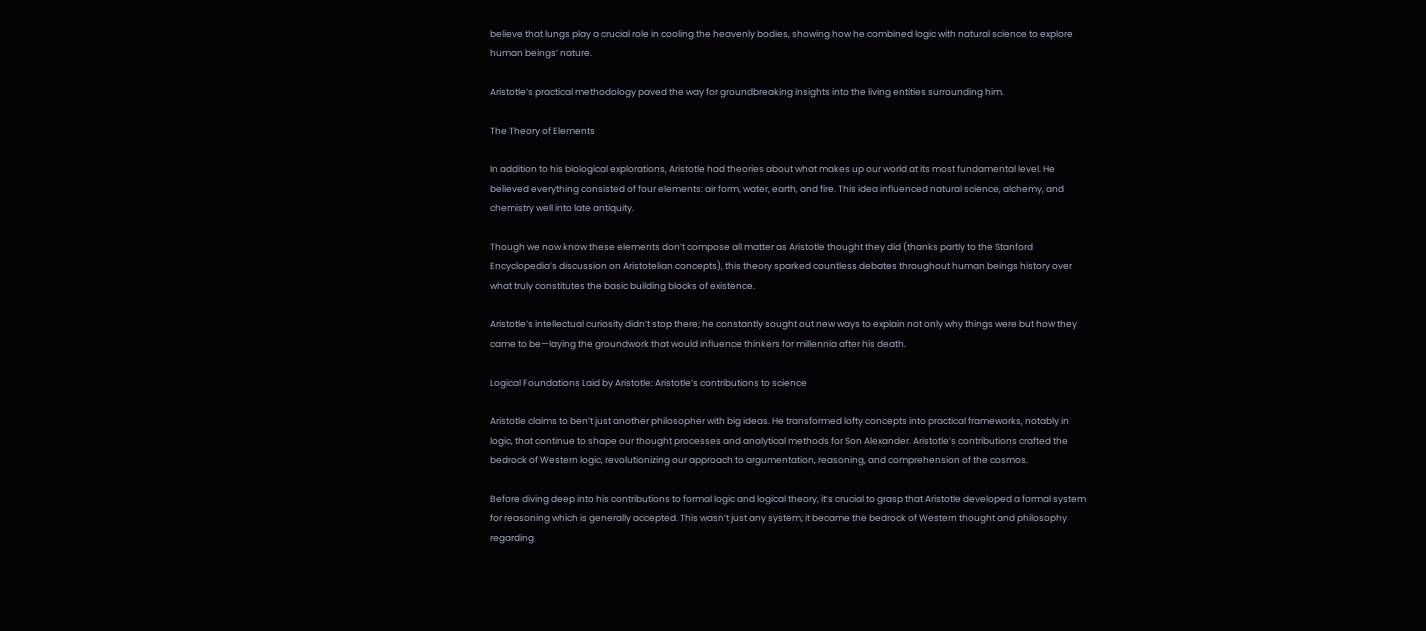believe that lungs play a crucial role in cooling the heavenly bodies, showing how he combined logic with natural science to explore human beings’ nature.

Aristotle’s practical methodology paved the way for groundbreaking insights into the living entities surrounding him.

The Theory of Elements

In addition to his biological explorations, Aristotle had theories about what makes up our world at its most fundamental level. He believed everything consisted of four elements: air form, water, earth, and fire. This idea influenced natural science, alchemy, and chemistry well into late antiquity.

Though we now know these elements don’t compose all matter as Aristotle thought they did (thanks partly to the Stanford Encyclopedia’s discussion on Aristotelian concepts), this theory sparked countless debates throughout human beings history over what truly constitutes the basic building blocks of existence.

Aristotle’s intellectual curiosity didn’t stop there; he constantly sought out new ways to explain not only why things were but how they came to be—laying the groundwork that would influence thinkers for millennia after his death.

Logical Foundations Laid by Aristotle: Aristotle’s contributions to science

Aristotle claims to ben’t just another philosopher with big ideas. He transformed lofty concepts into practical frameworks, notably in logic, that continue to shape our thought processes and analytical methods for Son Alexander. Aristotle’s contributions crafted the bedrock of Western logic, revolutionizing our approach to argumentation, reasoning, and comprehension of the cosmos.

Before diving deep into his contributions to formal logic and logical theory, it’s crucial to grasp that Aristotle developed a formal system for reasoning which is generally accepted. This wasn’t just any system; it became the bedrock of Western thought and philosophy regarding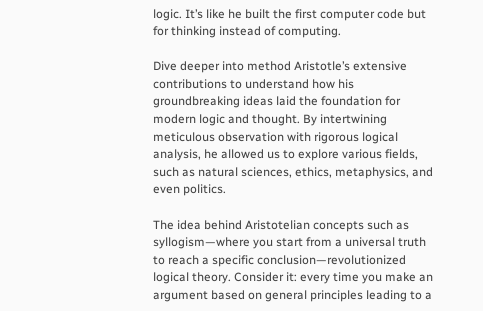logic. It’s like he built the first computer code but for thinking instead of computing.

Dive deeper into method Aristotle’s extensive contributions to understand how his groundbreaking ideas laid the foundation for modern logic and thought. By intertwining meticulous observation with rigorous logical analysis, he allowed us to explore various fields, such as natural sciences, ethics, metaphysics, and even politics.

The idea behind Aristotelian concepts such as syllogism—where you start from a universal truth to reach a specific conclusion—revolutionized logical theory. Consider it: every time you make an argument based on general principles leading to a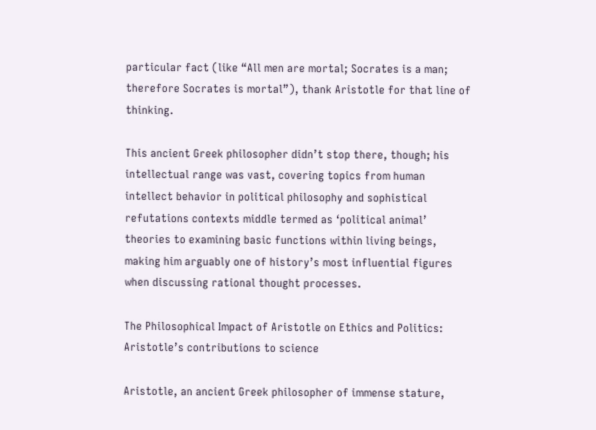particular fact (like “All men are mortal; Socrates is a man; therefore Socrates is mortal”), thank Aristotle for that line of thinking.

This ancient Greek philosopher didn’t stop there, though; his intellectual range was vast, covering topics from human intellect behavior in political philosophy and sophistical refutations contexts middle termed as ‘political animal’ theories to examining basic functions within living beings, making him arguably one of history’s most influential figures when discussing rational thought processes.

The Philosophical Impact of Aristotle on Ethics and Politics: Aristotle’s contributions to science

Aristotle, an ancient Greek philosopher of immense stature,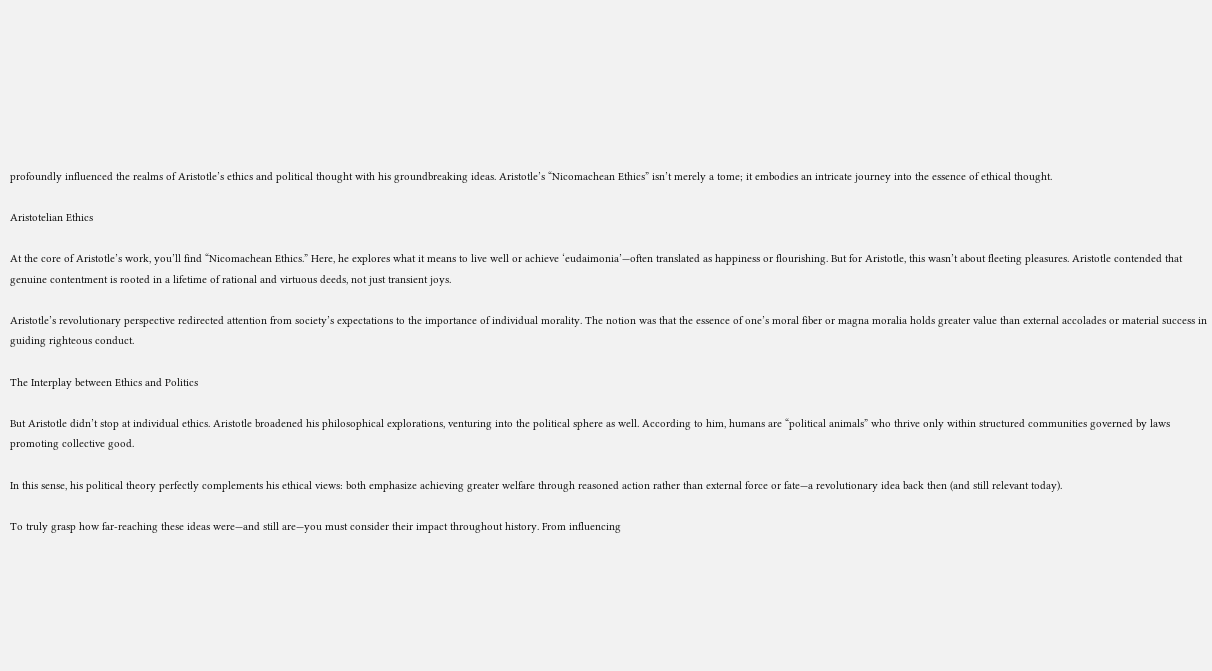profoundly influenced the realms of Aristotle’s ethics and political thought with his groundbreaking ideas. Aristotle’s “Nicomachean Ethics” isn’t merely a tome; it embodies an intricate journey into the essence of ethical thought.

Aristotelian Ethics

At the core of Aristotle’s work, you’ll find “Nicomachean Ethics.” Here, he explores what it means to live well or achieve ‘eudaimonia’—often translated as happiness or flourishing. But for Aristotle, this wasn’t about fleeting pleasures. Aristotle contended that genuine contentment is rooted in a lifetime of rational and virtuous deeds, not just transient joys.

Aristotle’s revolutionary perspective redirected attention from society’s expectations to the importance of individual morality. The notion was that the essence of one’s moral fiber or magna moralia holds greater value than external accolades or material success in guiding righteous conduct.

The Interplay between Ethics and Politics

But Aristotle didn’t stop at individual ethics. Aristotle broadened his philosophical explorations, venturing into the political sphere as well. According to him, humans are “political animals” who thrive only within structured communities governed by laws promoting collective good.

In this sense, his political theory perfectly complements his ethical views: both emphasize achieving greater welfare through reasoned action rather than external force or fate—a revolutionary idea back then (and still relevant today).

To truly grasp how far-reaching these ideas were—and still are—you must consider their impact throughout history. From influencing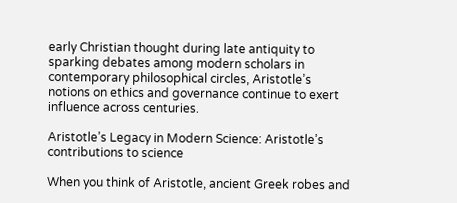early Christian thought during late antiquity to sparking debates among modern scholars in contemporary philosophical circles, Aristotle’s notions on ethics and governance continue to exert influence across centuries.

Aristotle’s Legacy in Modern Science: Aristotle’s contributions to science

When you think of Aristotle, ancient Greek robes and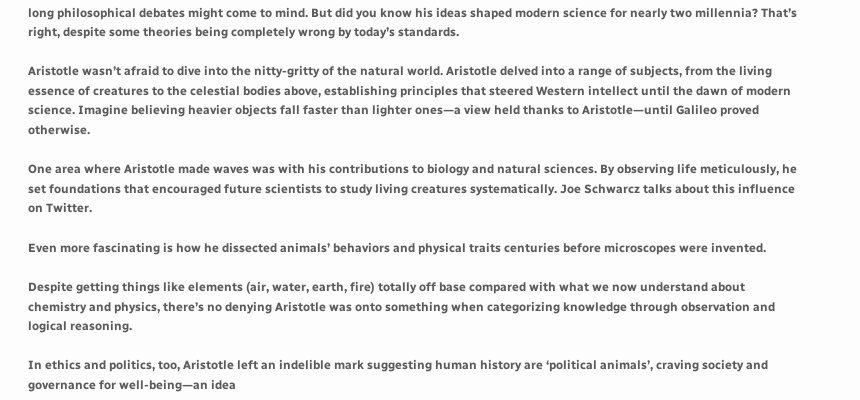long philosophical debates might come to mind. But did you know his ideas shaped modern science for nearly two millennia? That’s right, despite some theories being completely wrong by today’s standards.

Aristotle wasn’t afraid to dive into the nitty-gritty of the natural world. Aristotle delved into a range of subjects, from the living essence of creatures to the celestial bodies above, establishing principles that steered Western intellect until the dawn of modern science. Imagine believing heavier objects fall faster than lighter ones—a view held thanks to Aristotle—until Galileo proved otherwise.

One area where Aristotle made waves was with his contributions to biology and natural sciences. By observing life meticulously, he set foundations that encouraged future scientists to study living creatures systematically. Joe Schwarcz talks about this influence on Twitter.

Even more fascinating is how he dissected animals’ behaviors and physical traits centuries before microscopes were invented.

Despite getting things like elements (air, water, earth, fire) totally off base compared with what we now understand about chemistry and physics, there’s no denying Aristotle was onto something when categorizing knowledge through observation and logical reasoning.

In ethics and politics, too, Aristotle left an indelible mark suggesting human history are ‘political animals’, craving society and governance for well-being—an idea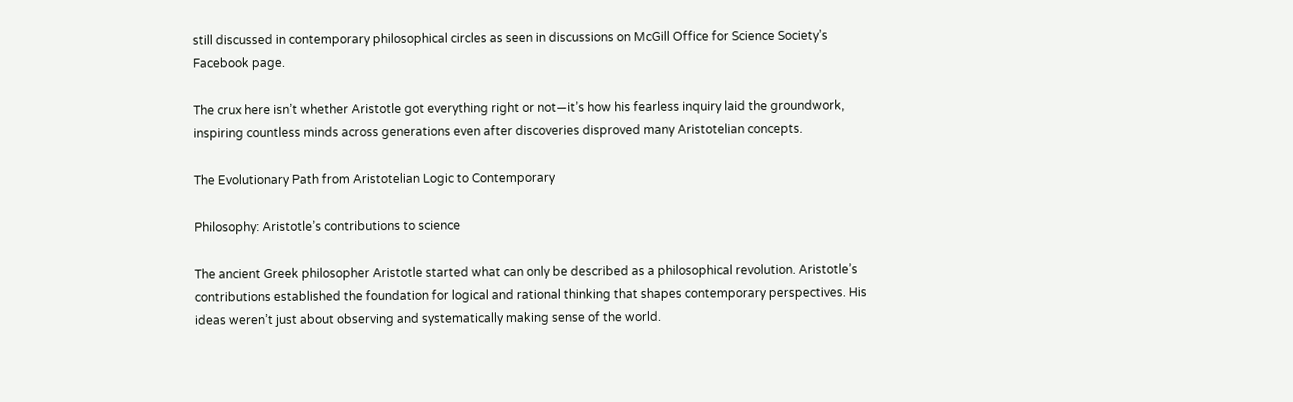still discussed in contemporary philosophical circles as seen in discussions on McGill Office for Science Society’s Facebook page.

The crux here isn’t whether Aristotle got everything right or not—it’s how his fearless inquiry laid the groundwork, inspiring countless minds across generations even after discoveries disproved many Aristotelian concepts.

The Evolutionary Path from Aristotelian Logic to Contemporary

Philosophy: Aristotle’s contributions to science

The ancient Greek philosopher Aristotle started what can only be described as a philosophical revolution. Aristotle’s contributions established the foundation for logical and rational thinking that shapes contemporary perspectives. His ideas weren’t just about observing and systematically making sense of the world.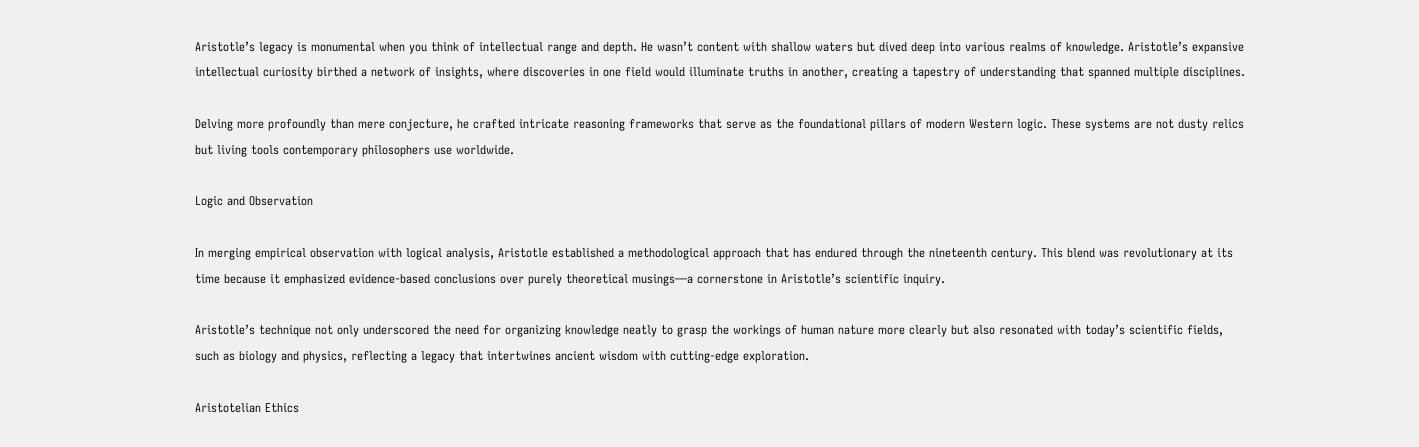Aristotle’s legacy is monumental when you think of intellectual range and depth. He wasn’t content with shallow waters but dived deep into various realms of knowledge. Aristotle’s expansive intellectual curiosity birthed a network of insights, where discoveries in one field would illuminate truths in another, creating a tapestry of understanding that spanned multiple disciplines.

Delving more profoundly than mere conjecture, he crafted intricate reasoning frameworks that serve as the foundational pillars of modern Western logic. These systems are not dusty relics but living tools contemporary philosophers use worldwide.

Logic and Observation

In merging empirical observation with logical analysis, Aristotle established a methodological approach that has endured through the nineteenth century. This blend was revolutionary at its time because it emphasized evidence-based conclusions over purely theoretical musings—a cornerstone in Aristotle’s scientific inquiry.

Aristotle’s technique not only underscored the need for organizing knowledge neatly to grasp the workings of human nature more clearly but also resonated with today’s scientific fields, such as biology and physics, reflecting a legacy that intertwines ancient wisdom with cutting-edge exploration.

Aristotelian Ethics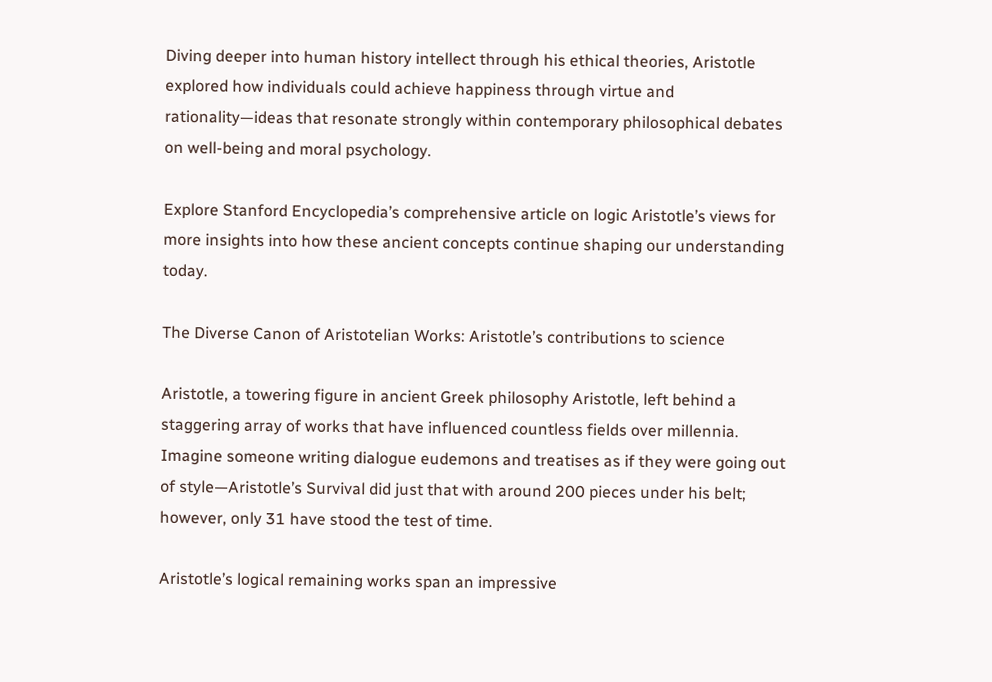Diving deeper into human history intellect through his ethical theories, Aristotle explored how individuals could achieve happiness through virtue and rationality—ideas that resonate strongly within contemporary philosophical debates on well-being and moral psychology.

Explore Stanford Encyclopedia’s comprehensive article on logic Aristotle’s views for more insights into how these ancient concepts continue shaping our understanding today.

The Diverse Canon of Aristotelian Works: Aristotle’s contributions to science

Aristotle, a towering figure in ancient Greek philosophy Aristotle, left behind a staggering array of works that have influenced countless fields over millennia. Imagine someone writing dialogue eudemons and treatises as if they were going out of style—Aristotle’s Survival did just that with around 200 pieces under his belt; however, only 31 have stood the test of time.

Aristotle’s logical remaining works span an impressive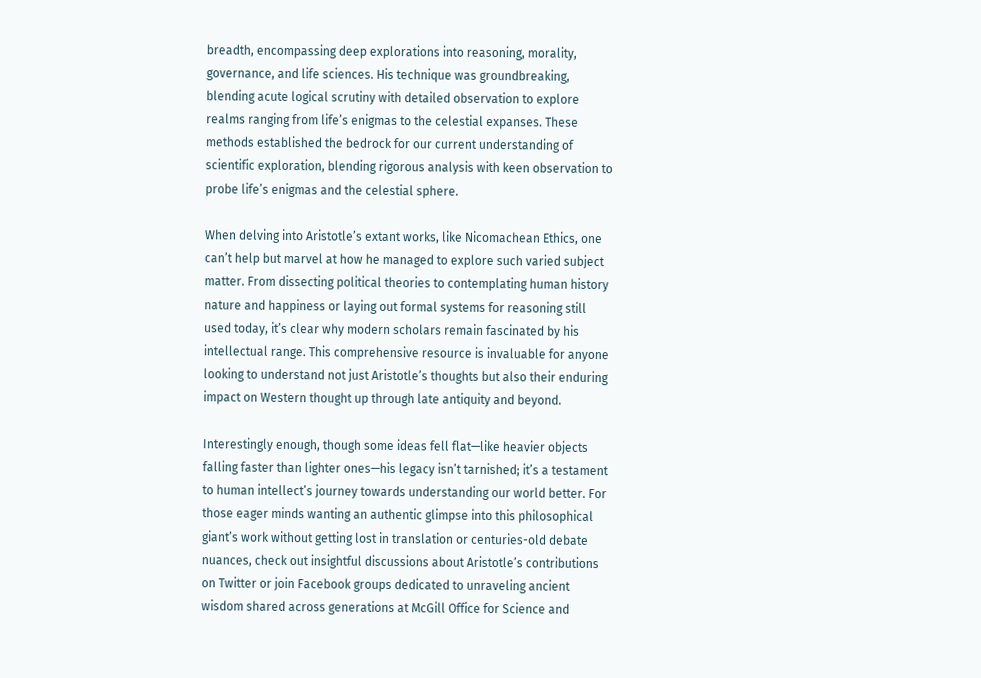breadth, encompassing deep explorations into reasoning, morality, governance, and life sciences. His technique was groundbreaking, blending acute logical scrutiny with detailed observation to explore realms ranging from life’s enigmas to the celestial expanses. These methods established the bedrock for our current understanding of scientific exploration, blending rigorous analysis with keen observation to probe life’s enigmas and the celestial sphere.

When delving into Aristotle’s extant works, like Nicomachean Ethics, one can’t help but marvel at how he managed to explore such varied subject matter. From dissecting political theories to contemplating human history nature and happiness or laying out formal systems for reasoning still used today, it’s clear why modern scholars remain fascinated by his intellectual range. This comprehensive resource is invaluable for anyone looking to understand not just Aristotle’s thoughts but also their enduring impact on Western thought up through late antiquity and beyond.

Interestingly enough, though some ideas fell flat—like heavier objects falling faster than lighter ones—his legacy isn’t tarnished; it’s a testament to human intellect’s journey towards understanding our world better. For those eager minds wanting an authentic glimpse into this philosophical giant’s work without getting lost in translation or centuries-old debate nuances, check out insightful discussions about Aristotle’s contributions on Twitter or join Facebook groups dedicated to unraveling ancient wisdom shared across generations at McGill Office for Science and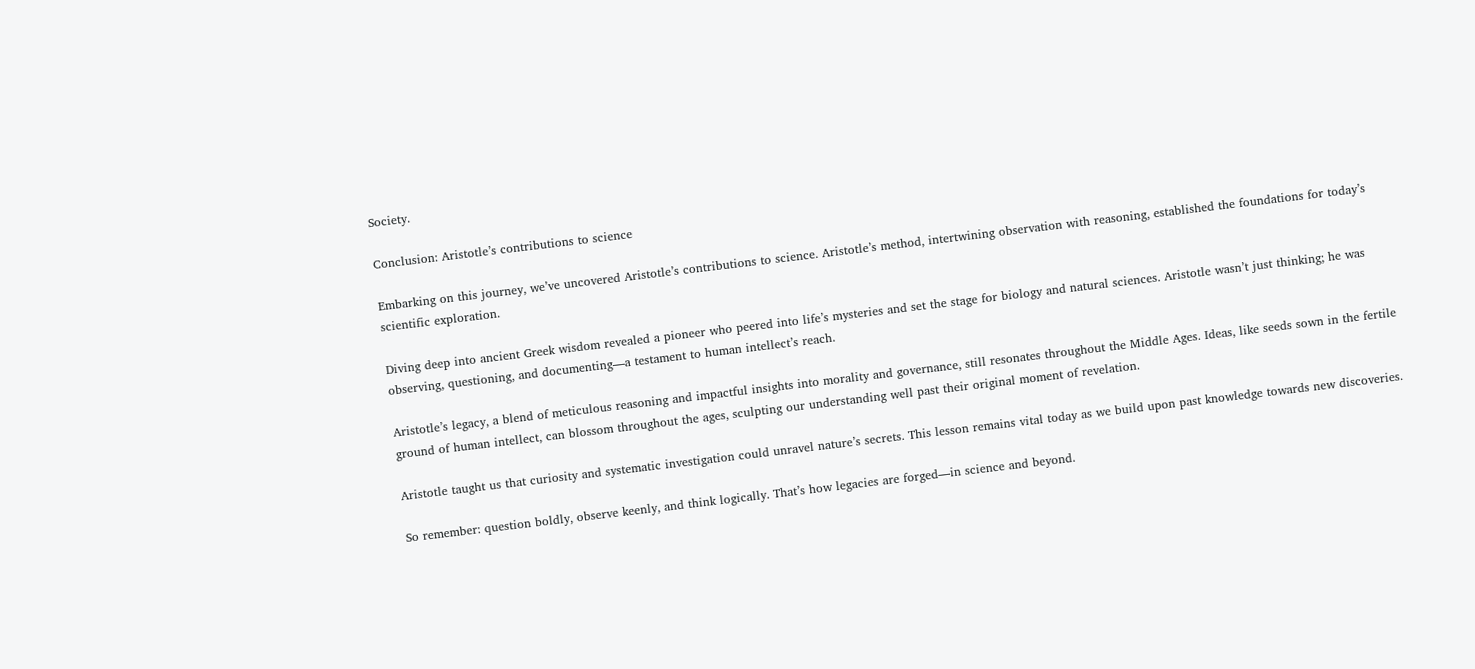Society.

Conclusion: Aristotle’s contributions to science

Embarking on this journey, we’ve uncovered Aristotle’s contributions to science. Aristotle’s method, intertwining observation with reasoning, established the foundations for today’s scientific exploration.

Diving deep into ancient Greek wisdom revealed a pioneer who peered into life’s mysteries and set the stage for biology and natural sciences. Aristotle wasn’t just thinking; he was observing, questioning, and documenting—a testament to human intellect’s reach.

Aristotle’s legacy, a blend of meticulous reasoning and impactful insights into morality and governance, still resonates throughout the Middle Ages. Ideas, like seeds sown in the fertile ground of human intellect, can blossom throughout the ages, sculpting our understanding well past their original moment of revelation.

Aristotle taught us that curiosity and systematic investigation could unravel nature’s secrets. This lesson remains vital today as we build upon past knowledge towards new discoveries.

So remember: question boldly, observe keenly, and think logically. That’s how legacies are forged—in science and beyond.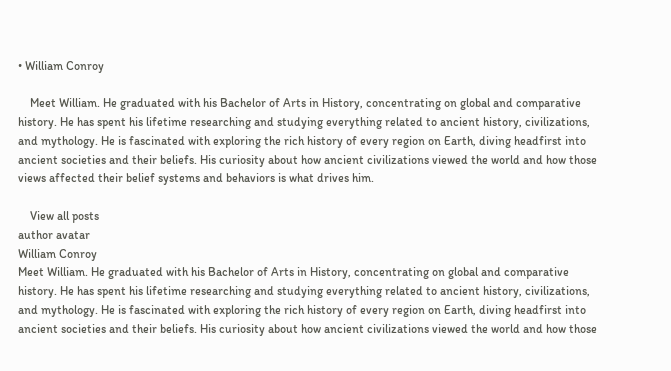• William Conroy

    Meet William. He graduated with his Bachelor of Arts in History, concentrating on global and comparative history. He has spent his lifetime researching and studying everything related to ancient history, civilizations, and mythology. He is fascinated with exploring the rich history of every region on Earth, diving headfirst into ancient societies and their beliefs. His curiosity about how ancient civilizations viewed the world and how those views affected their belief systems and behaviors is what drives him.

    View all posts
author avatar
William Conroy
Meet William. He graduated with his Bachelor of Arts in History, concentrating on global and comparative history. He has spent his lifetime researching and studying everything related to ancient history, civilizations, and mythology. He is fascinated with exploring the rich history of every region on Earth, diving headfirst into ancient societies and their beliefs. His curiosity about how ancient civilizations viewed the world and how those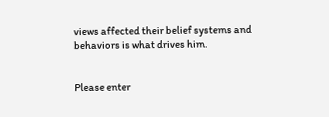views affected their belief systems and behaviors is what drives him.


Please enter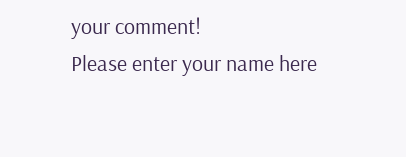your comment!
Please enter your name here